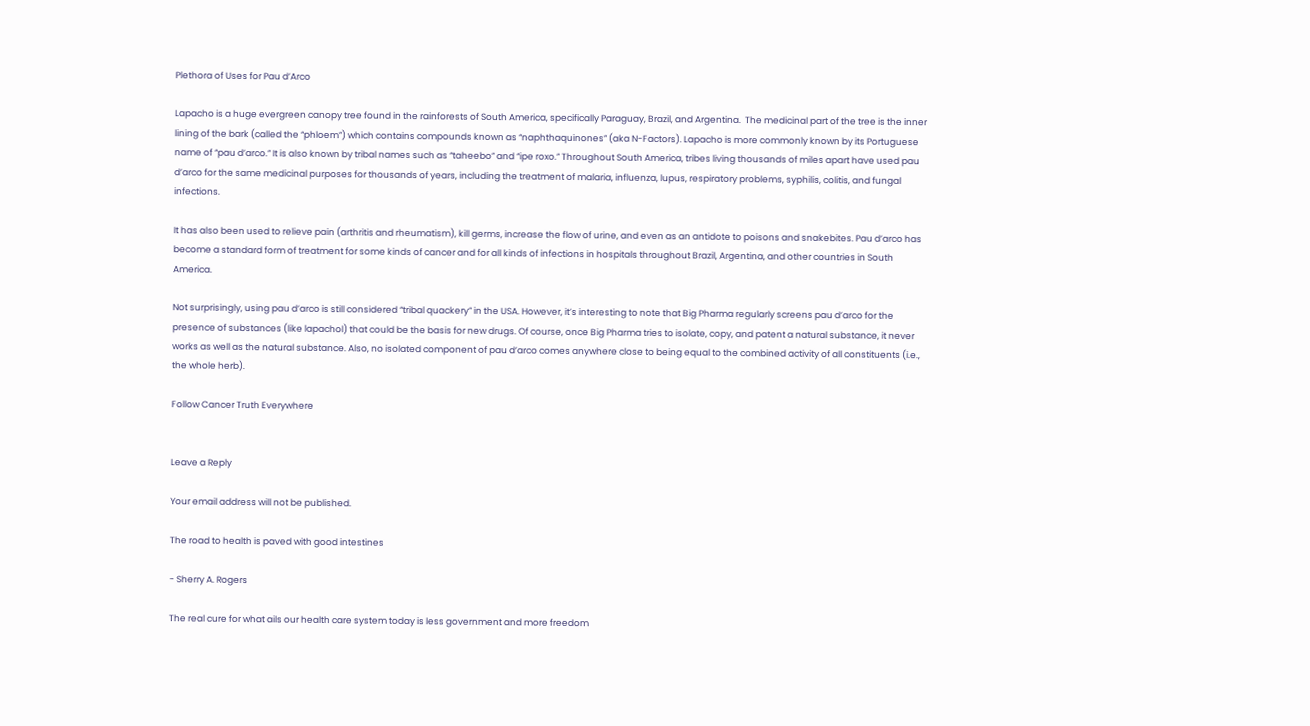Plethora of Uses for Pau d’Arco

Lapacho is a huge evergreen canopy tree found in the rainforests of South America, specifically Paraguay, Brazil, and Argentina.  The medicinal part of the tree is the inner lining of the bark (called the “phloem”) which contains compounds known as “naphthaquinones” (aka N-Factors). Lapacho is more commonly known by its Portuguese name of “pau d’arco.” It is also known by tribal names such as “taheebo” and “ipe roxo.” Throughout South America, tribes living thousands of miles apart have used pau d’arco for the same medicinal purposes for thousands of years, including the treatment of malaria, influenza, lupus, respiratory problems, syphilis, colitis, and fungal infections.

It has also been used to relieve pain (arthritis and rheumatism), kill germs, increase the flow of urine, and even as an antidote to poisons and snakebites. Pau d’arco has become a standard form of treatment for some kinds of cancer and for all kinds of infections in hospitals throughout Brazil, Argentina, and other countries in South America.

Not surprisingly, using pau d’arco is still considered “tribal quackery” in the USA. However, it’s interesting to note that Big Pharma regularly screens pau d’arco for the presence of substances (like lapachol) that could be the basis for new drugs. Of course, once Big Pharma tries to isolate, copy, and patent a natural substance, it never works as well as the natural substance. Also, no isolated component of pau d’arco comes anywhere close to being equal to the combined activity of all constituents (i.e., the whole herb).

Follow Cancer Truth Everywhere


Leave a Reply

Your email address will not be published.

The road to health is paved with good intestines

- Sherry A. Rogers

The real cure for what ails our health care system today is less government and more freedom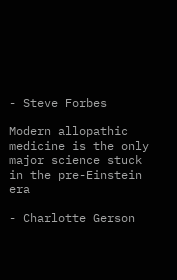- Steve Forbes

Modern allopathic medicine is the only major science stuck in the pre-Einstein era

- Charlotte Gerson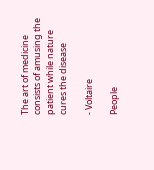The art of medicine consists of amusing the patient while nature cures the disease

- Voltaire

People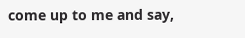come up to me and say,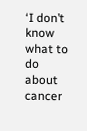‘I don’t know what to do about cancer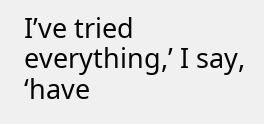I’ve tried everything,’ I say, ‘have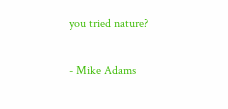you tried nature?

- Mike Adams